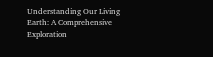Understanding Our Living Earth: A Comprehensive Exploration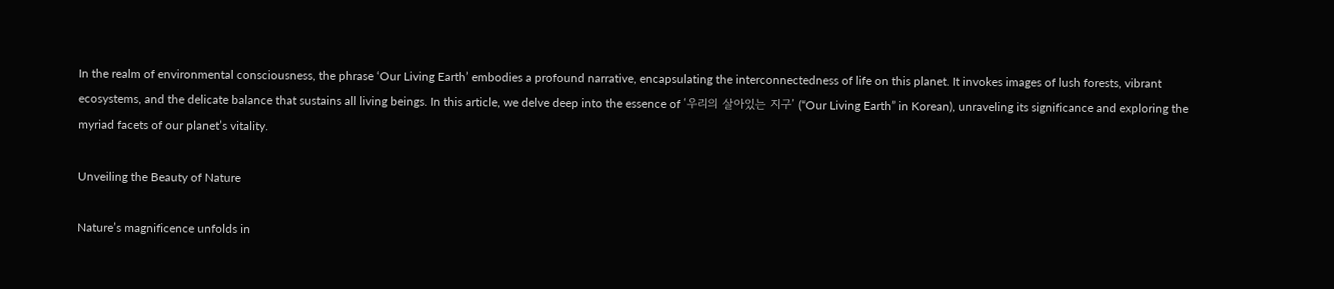In the realm of environmental consciousness, the phrase ‘Our Living Earth’ embodies a profound narrative, encapsulating the interconnectedness of life on this planet. It invokes images of lush forests, vibrant ecosystems, and the delicate balance that sustains all living beings. In this article, we delve deep into the essence of ‘우리의 살아있는 지구’ (“Our Living Earth” in Korean), unraveling its significance and exploring the myriad facets of our planet’s vitality.

Unveiling the Beauty of Nature

Nature’s magnificence unfolds in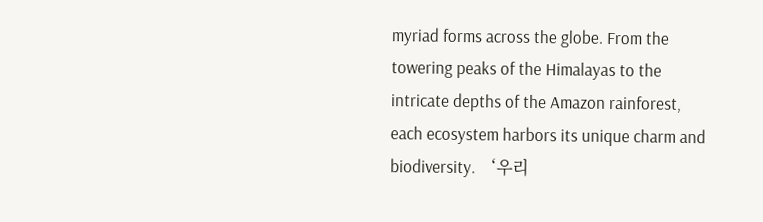myriad forms across the globe. From the towering peaks of the Himalayas to the intricate depths of the Amazon rainforest, each ecosystem harbors its unique charm and biodiversity. ‘우리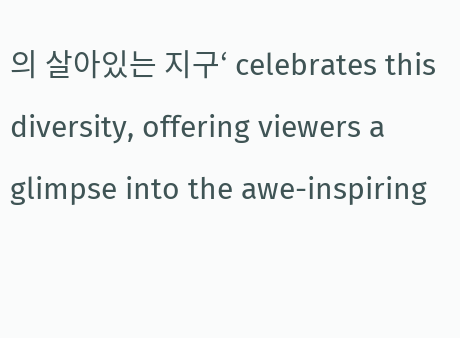의 살아있는 지구‘ celebrates this diversity, offering viewers a glimpse into the awe-inspiring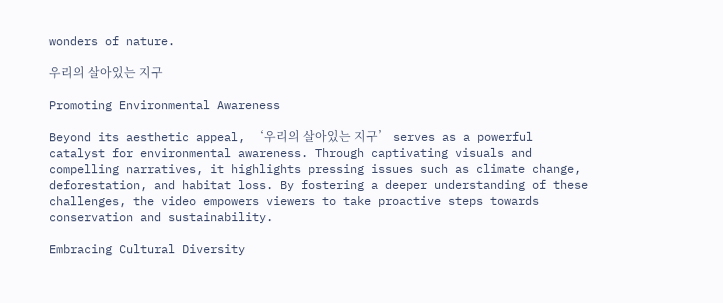wonders of nature.

우리의 살아있는 지구

Promoting Environmental Awareness

Beyond its aesthetic appeal, ‘우리의 살아있는 지구’ serves as a powerful catalyst for environmental awareness. Through captivating visuals and compelling narratives, it highlights pressing issues such as climate change, deforestation, and habitat loss. By fostering a deeper understanding of these challenges, the video empowers viewers to take proactive steps towards conservation and sustainability.

Embracing Cultural Diversity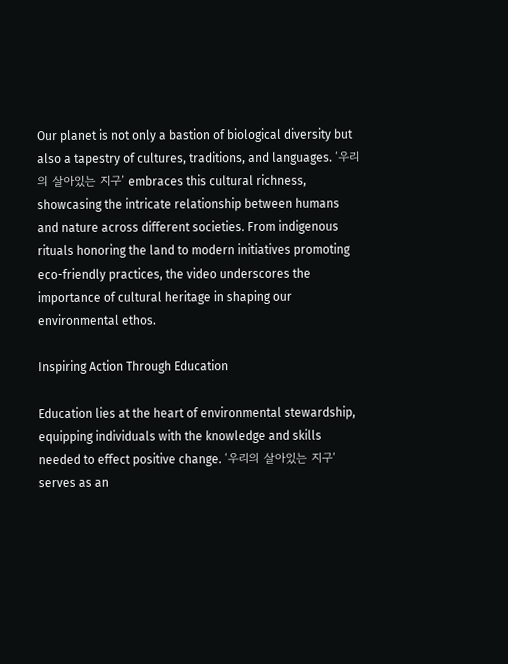Our planet is not only a bastion of biological diversity but also a tapestry of cultures, traditions, and languages. ‘우리의 살아있는 지구’ embraces this cultural richness, showcasing the intricate relationship between humans and nature across different societies. From indigenous rituals honoring the land to modern initiatives promoting eco-friendly practices, the video underscores the importance of cultural heritage in shaping our environmental ethos.

Inspiring Action Through Education

Education lies at the heart of environmental stewardship, equipping individuals with the knowledge and skills needed to effect positive change. ‘우리의 살아있는 지구‘ serves as an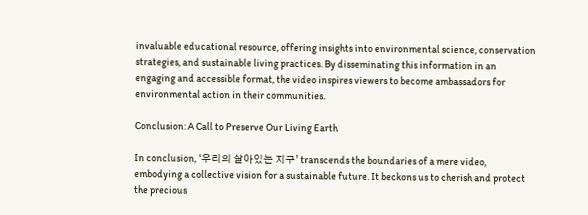invaluable educational resource, offering insights into environmental science, conservation strategies, and sustainable living practices. By disseminating this information in an engaging and accessible format, the video inspires viewers to become ambassadors for environmental action in their communities.

Conclusion: A Call to Preserve Our Living Earth

In conclusion, ‘우리의 살아있는 지구’ transcends the boundaries of a mere video, embodying a collective vision for a sustainable future. It beckons us to cherish and protect the precious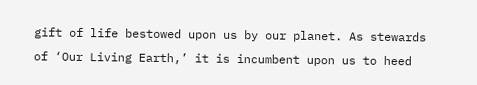gift of life bestowed upon us by our planet. As stewards of ‘Our Living Earth,’ it is incumbent upon us to heed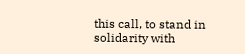this call, to stand in solidarity with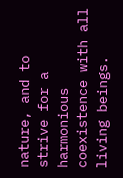nature, and to strive for a harmonious coexistence with all living beings.